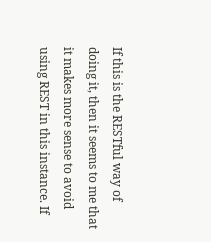If this is the RESTful way of doing it, then it seems to me that it makes more sense to avoid using REST in this instance. If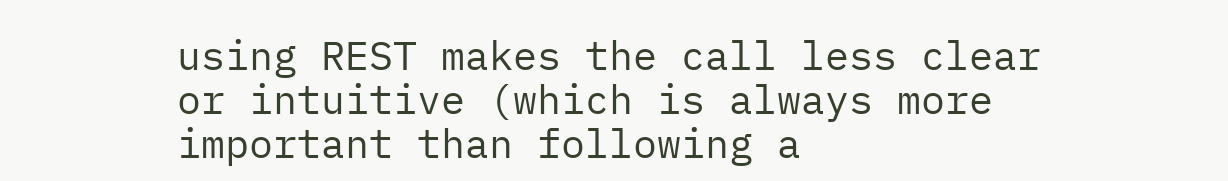using REST makes the call less clear or intuitive (which is always more important than following a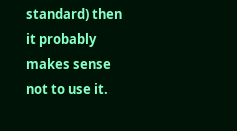standard) then it probably makes sense not to use it.